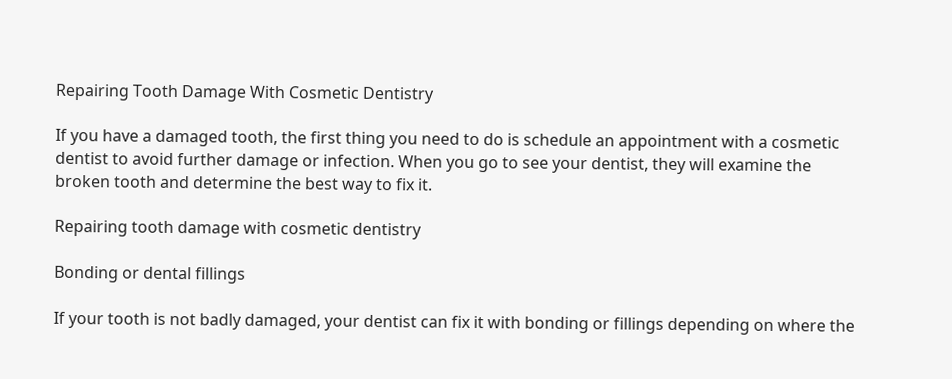Repairing Tooth Damage With Cosmetic Dentistry

If you have a damaged tooth, the first thing you need to do is schedule an appointment with a cosmetic dentist to avoid further damage or infection. When you go to see your dentist, they will examine the broken tooth and determine the best way to fix it.

Repairing tooth damage with cosmetic dentistry

Bonding or dental fillings

If your tooth is not badly damaged, your dentist can fix it with bonding or fillings depending on where the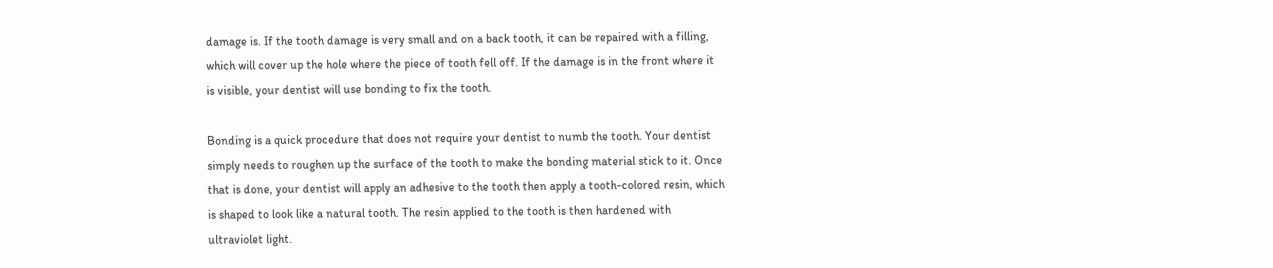damage is. If the tooth damage is very small and on a back tooth, it can be repaired with a filling, which will cover up the hole where the piece of tooth fell off. If the damage is in the front where it is visible, your dentist will use bonding to fix the tooth.

Bonding is a quick procedure that does not require your dentist to numb the tooth. Your dentist simply needs to roughen up the surface of the tooth to make the bonding material stick to it. Once that is done, your dentist will apply an adhesive to the tooth then apply a tooth-colored resin, which is shaped to look like a natural tooth. The resin applied to the tooth is then hardened with ultraviolet light.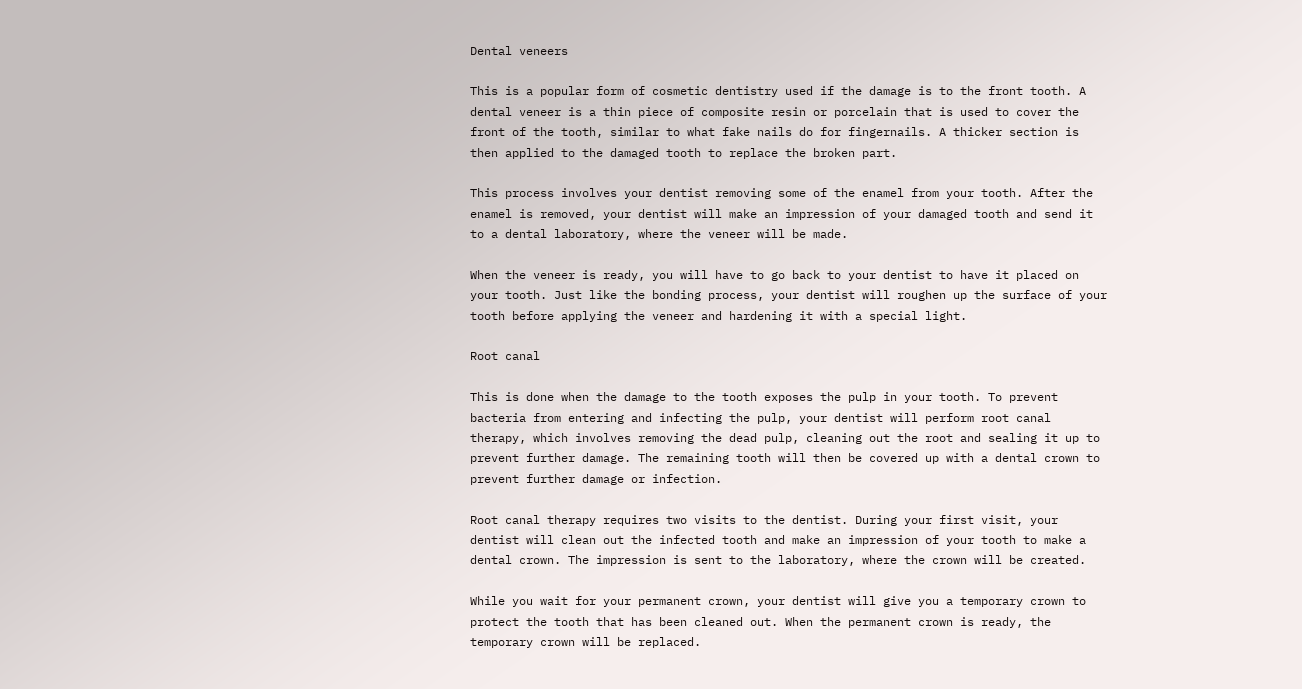Dental veneers

This is a popular form of cosmetic dentistry used if the damage is to the front tooth. A dental veneer is a thin piece of composite resin or porcelain that is used to cover the front of the tooth, similar to what fake nails do for fingernails. A thicker section is then applied to the damaged tooth to replace the broken part.

This process involves your dentist removing some of the enamel from your tooth. After the enamel is removed, your dentist will make an impression of your damaged tooth and send it to a dental laboratory, where the veneer will be made.

When the veneer is ready, you will have to go back to your dentist to have it placed on your tooth. Just like the bonding process, your dentist will roughen up the surface of your tooth before applying the veneer and hardening it with a special light.

Root canal

This is done when the damage to the tooth exposes the pulp in your tooth. To prevent bacteria from entering and infecting the pulp, your dentist will perform root canal therapy, which involves removing the dead pulp, cleaning out the root and sealing it up to prevent further damage. The remaining tooth will then be covered up with a dental crown to prevent further damage or infection.

Root canal therapy requires two visits to the dentist. During your first visit, your dentist will clean out the infected tooth and make an impression of your tooth to make a dental crown. The impression is sent to the laboratory, where the crown will be created.

While you wait for your permanent crown, your dentist will give you a temporary crown to protect the tooth that has been cleaned out. When the permanent crown is ready, the temporary crown will be replaced.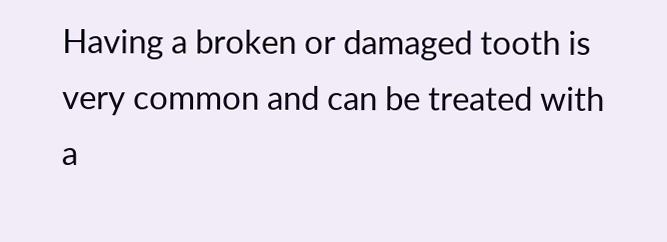Having a broken or damaged tooth is very common and can be treated with a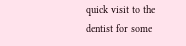quick visit to the dentist for some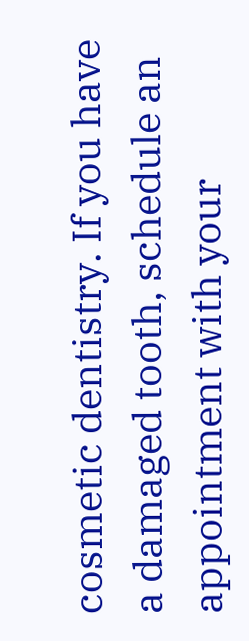cosmetic dentistry. If you have a damaged tooth, schedule an appointment with your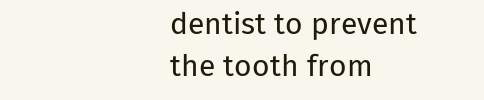dentist to prevent the tooth from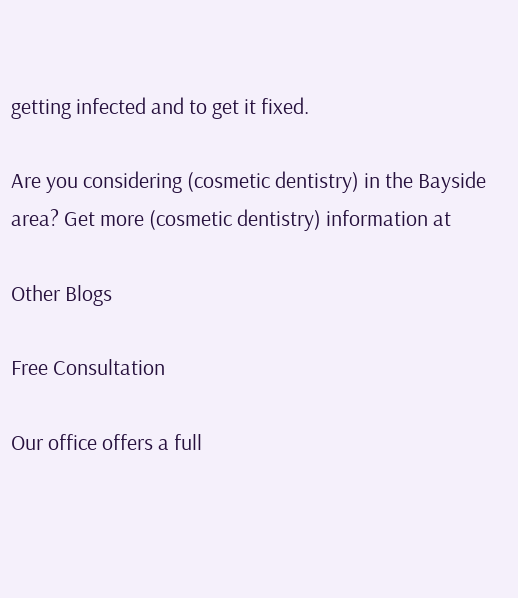getting infected and to get it fixed.

Are you considering (cosmetic dentistry) in the Bayside area? Get more (cosmetic dentistry) information at

Other Blogs

Free Consultation

Our office offers a full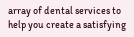array of dental services to help you create a satisfying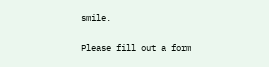smile.

Please fill out a form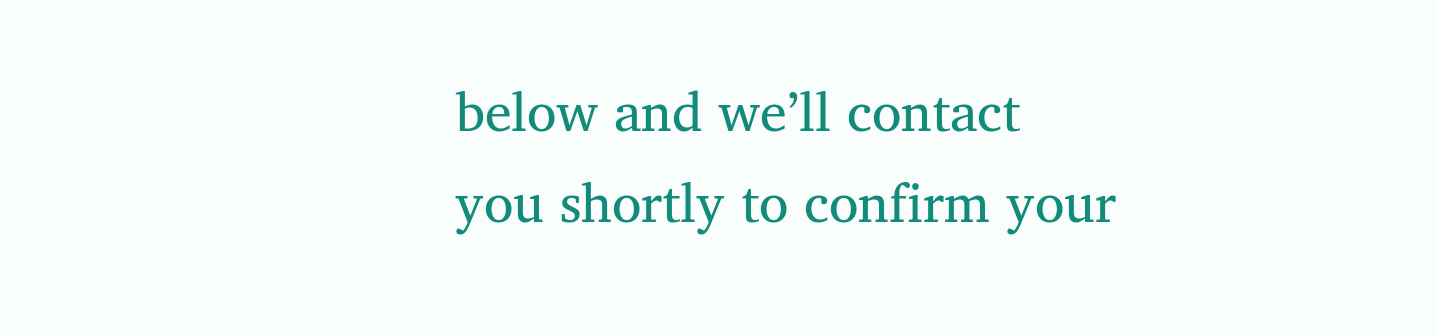below and we’ll contact you shortly to confirm your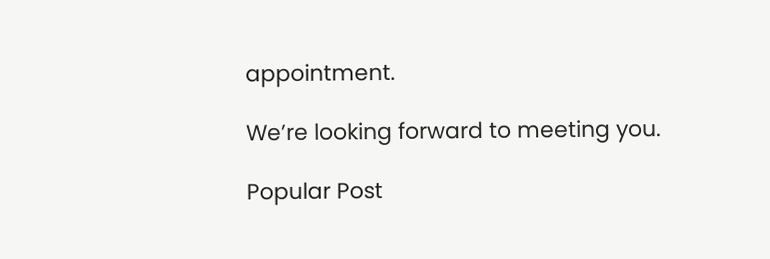appointment.

We’re looking forward to meeting you.

Popular Post